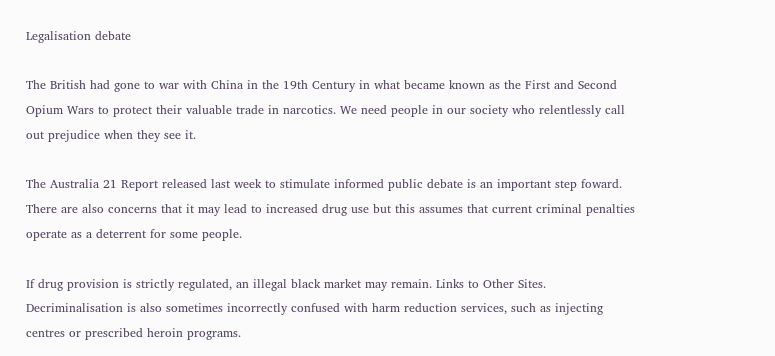Legalisation debate

The British had gone to war with China in the 19th Century in what became known as the First and Second Opium Wars to protect their valuable trade in narcotics. We need people in our society who relentlessly call out prejudice when they see it.

The Australia 21 Report released last week to stimulate informed public debate is an important step foward. There are also concerns that it may lead to increased drug use but this assumes that current criminal penalties operate as a deterrent for some people.

If drug provision is strictly regulated, an illegal black market may remain. Links to Other Sites. Decriminalisation is also sometimes incorrectly confused with harm reduction services, such as injecting centres or prescribed heroin programs.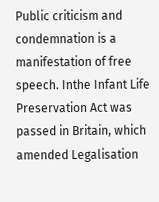Public criticism and condemnation is a manifestation of free speech. Inthe Infant Life Preservation Act was passed in Britain, which amended Legalisation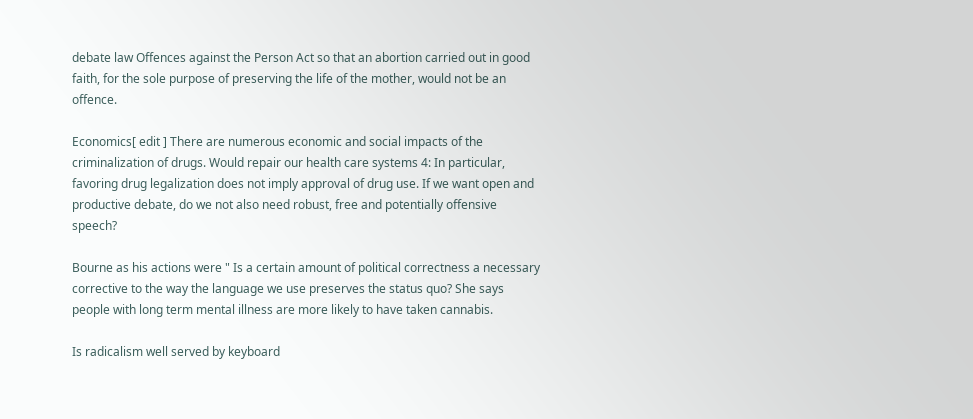debate law Offences against the Person Act so that an abortion carried out in good faith, for the sole purpose of preserving the life of the mother, would not be an offence.

Economics[ edit ] There are numerous economic and social impacts of the criminalization of drugs. Would repair our health care systems 4: In particular, favoring drug legalization does not imply approval of drug use. If we want open and productive debate, do we not also need robust, free and potentially offensive speech?

Bourne as his actions were " Is a certain amount of political correctness a necessary corrective to the way the language we use preserves the status quo? She says people with long term mental illness are more likely to have taken cannabis.

Is radicalism well served by keyboard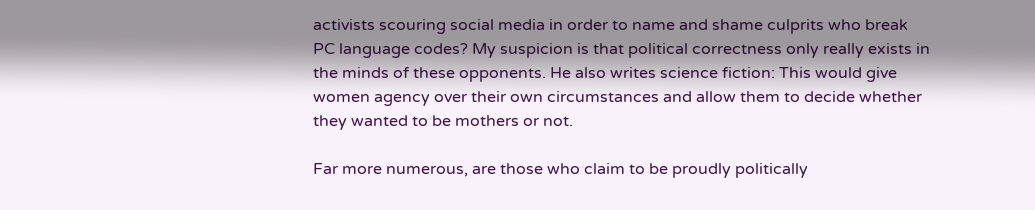activists scouring social media in order to name and shame culprits who break PC language codes? My suspicion is that political correctness only really exists in the minds of these opponents. He also writes science fiction: This would give women agency over their own circumstances and allow them to decide whether they wanted to be mothers or not.

Far more numerous, are those who claim to be proudly politically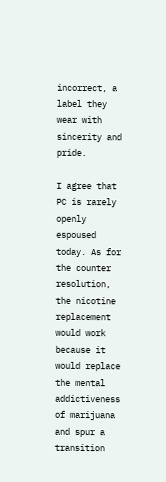incorrect, a label they wear with sincerity and pride.

I agree that PC is rarely openly espoused today. As for the counter resolution, the nicotine replacement would work because it would replace the mental addictiveness of marijuana and spur a transition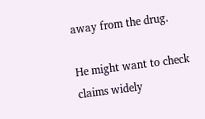away from the drug.

He might want to check claims widely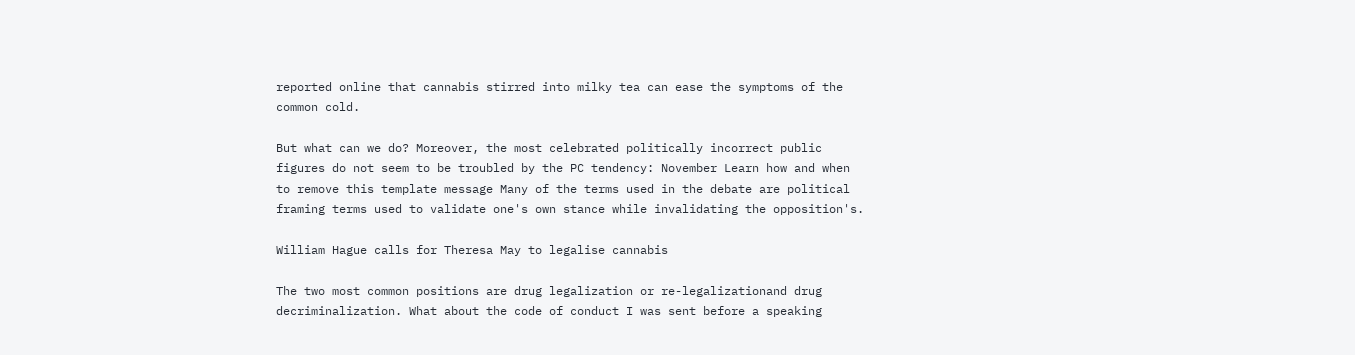reported online that cannabis stirred into milky tea can ease the symptoms of the common cold.

But what can we do? Moreover, the most celebrated politically incorrect public figures do not seem to be troubled by the PC tendency: November Learn how and when to remove this template message Many of the terms used in the debate are political framing terms used to validate one's own stance while invalidating the opposition's.

William Hague calls for Theresa May to legalise cannabis

The two most common positions are drug legalization or re-legalizationand drug decriminalization. What about the code of conduct I was sent before a speaking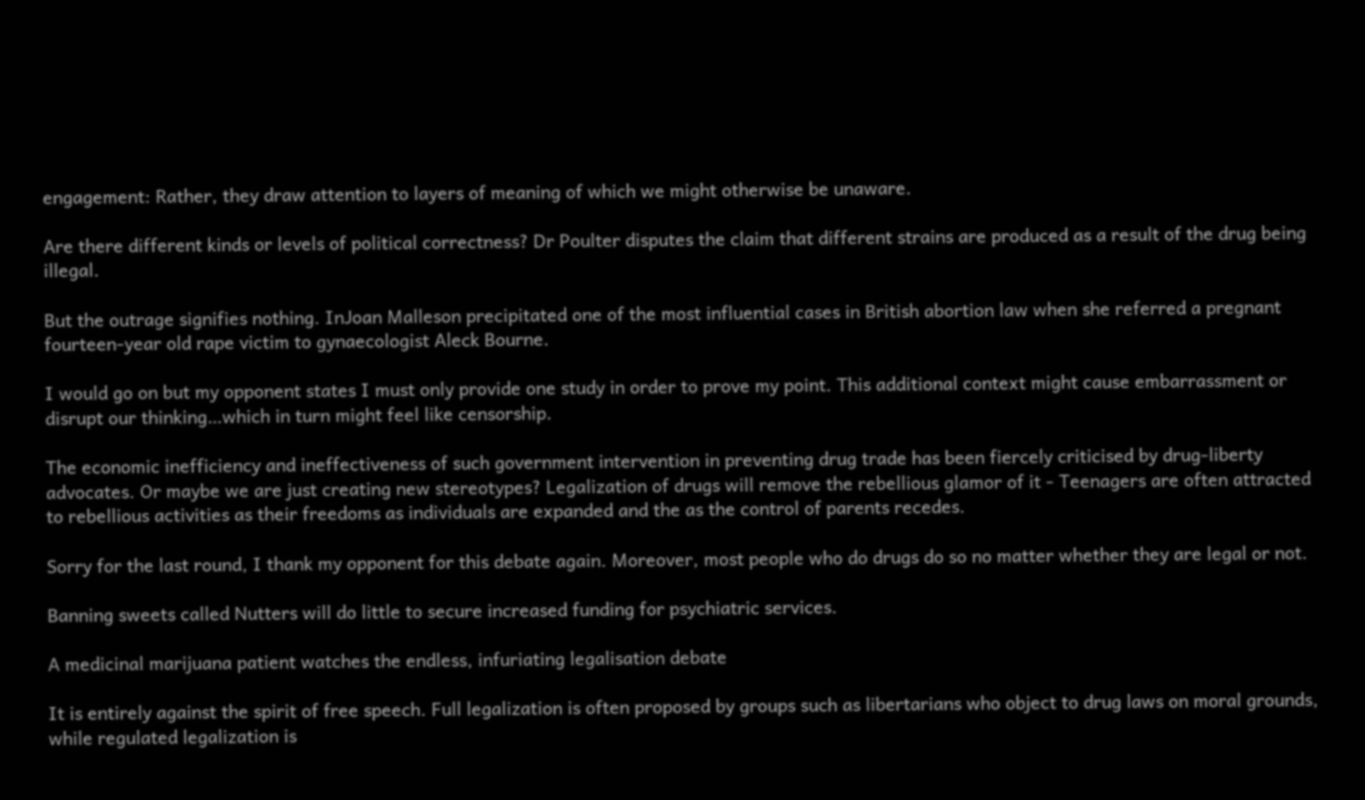engagement: Rather, they draw attention to layers of meaning of which we might otherwise be unaware.

Are there different kinds or levels of political correctness? Dr Poulter disputes the claim that different strains are produced as a result of the drug being illegal.

But the outrage signifies nothing. InJoan Malleson precipitated one of the most influential cases in British abortion law when she referred a pregnant fourteen-year old rape victim to gynaecologist Aleck Bourne.

I would go on but my opponent states I must only provide one study in order to prove my point. This additional context might cause embarrassment or disrupt our thinking…which in turn might feel like censorship.

The economic inefficiency and ineffectiveness of such government intervention in preventing drug trade has been fiercely criticised by drug-liberty advocates. Or maybe we are just creating new stereotypes? Legalization of drugs will remove the rebellious glamor of it - Teenagers are often attracted to rebellious activities as their freedoms as individuals are expanded and the as the control of parents recedes.

Sorry for the last round, I thank my opponent for this debate again. Moreover, most people who do drugs do so no matter whether they are legal or not.

Banning sweets called Nutters will do little to secure increased funding for psychiatric services.

A medicinal marijuana patient watches the endless, infuriating legalisation debate

It is entirely against the spirit of free speech. Full legalization is often proposed by groups such as libertarians who object to drug laws on moral grounds, while regulated legalization is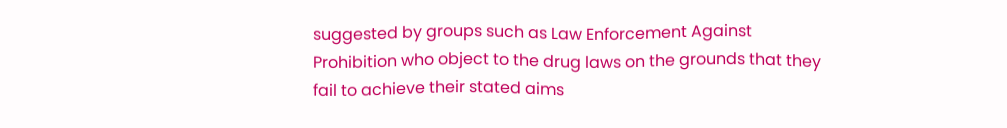suggested by groups such as Law Enforcement Against Prohibition who object to the drug laws on the grounds that they fail to achieve their stated aims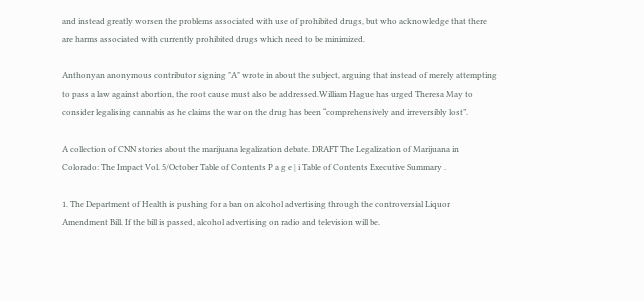and instead greatly worsen the problems associated with use of prohibited drugs, but who acknowledge that there are harms associated with currently prohibited drugs which need to be minimized.

Anthonyan anonymous contributor signing "A" wrote in about the subject, arguing that instead of merely attempting to pass a law against abortion, the root cause must also be addressed.William Hague has urged Theresa May to consider legalising cannabis as he claims the war on the drug has been “comprehensively and irreversibly lost”.

A collection of CNN stories about the marijuana legalization debate. DRAFT The Legalization of Marijuana in Colorado: The Impact Vol. 5/October Table of Contents P a g e | i Table of Contents Executive Summary .

1. The Department of Health is pushing for a ban on alcohol advertising through the controversial Liquor Amendment Bill. If the bill is passed, alcohol advertising on radio and television will be.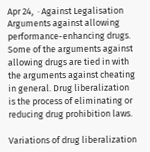Apr 24,  · Against Legalisation Arguments against allowing performance-enhancing drugs. Some of the arguments against allowing drugs are tied in with the arguments against cheating in general. Drug liberalization is the process of eliminating or reducing drug prohibition laws.

Variations of drug liberalization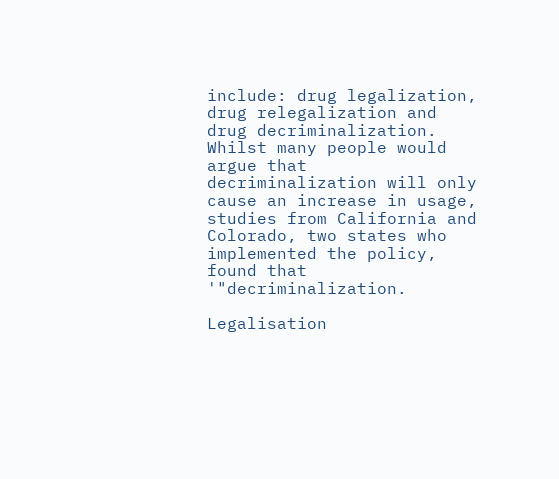include: drug legalization, drug relegalization and drug decriminalization. Whilst many people would argue that decriminalization will only cause an increase in usage, studies from California and Colorado, two states who implemented the policy, found that '"decriminalization.

Legalisation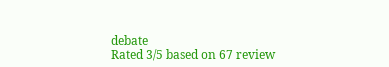debate
Rated 3/5 based on 67 review